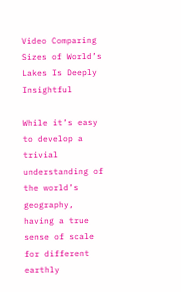Video Comparing Sizes of World’s Lakes Is Deeply Insightful

While it’s easy to develop a trivial understanding of the world’s geography, having a true sense of scale for different earthly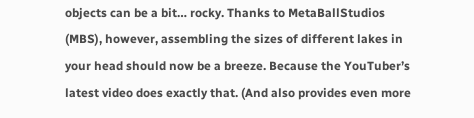objects can be a bit… rocky. Thanks to MetaBallStudios (MBS), however, assembling the sizes of different lakes in your head should now be a breeze. Because the YouTuber’s latest video does exactly that. (And also provides even more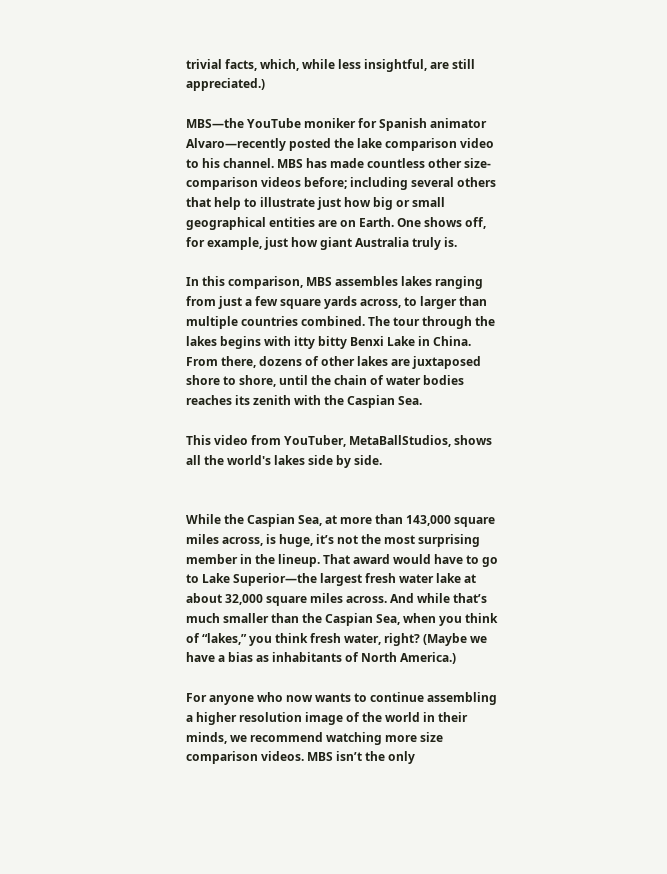trivial facts, which, while less insightful, are still appreciated.)

MBS—the YouTube moniker for Spanish animator Alvaro—recently posted the lake comparison video to his channel. MBS has made countless other size-comparison videos before; including several others that help to illustrate just how big or small geographical entities are on Earth. One shows off, for example, just how giant Australia truly is.

In this comparison, MBS assembles lakes ranging from just a few square yards across, to larger than multiple countries combined. The tour through the lakes begins with itty bitty Benxi Lake in China. From there, dozens of other lakes are juxtaposed shore to shore, until the chain of water bodies reaches its zenith with the Caspian Sea.

This video from YouTuber, MetaBallStudios, shows all the world's lakes side by side.


While the Caspian Sea, at more than 143,000 square miles across, is huge, it’s not the most surprising member in the lineup. That award would have to go to Lake Superior—the largest fresh water lake at about 32,000 square miles across. And while that’s much smaller than the Caspian Sea, when you think of “lakes,” you think fresh water, right? (Maybe we have a bias as inhabitants of North America.)

For anyone who now wants to continue assembling a higher resolution image of the world in their minds, we recommend watching more size comparison videos. MBS isn’t the only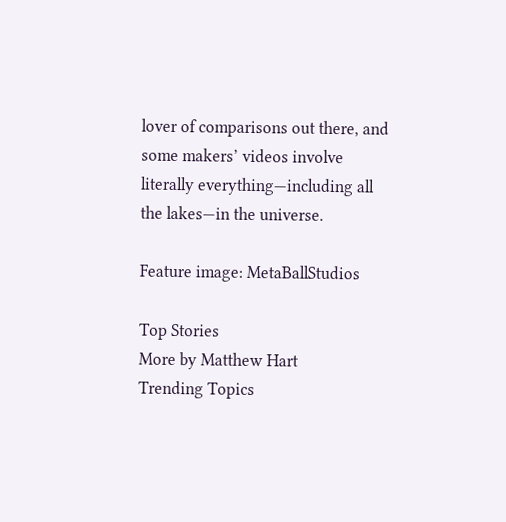lover of comparisons out there, and some makers’ videos involve literally everything—including all the lakes—in the universe.

Feature image: MetaBallStudios

Top Stories
More by Matthew Hart
Trending Topics